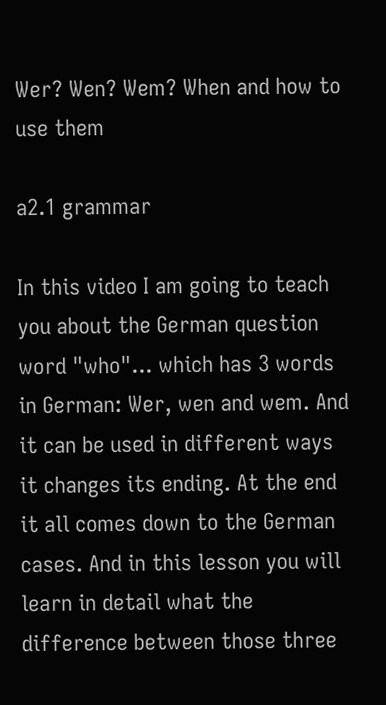Wer? Wen? Wem? When and how to use them

a2.1 grammar

In this video I am going to teach you about the German question word "who"... which has 3 words in German: Wer, wen and wem. And it can be used in different ways it changes its ending. At the end it all comes down to the German cases. And in this lesson you will learn in detail what the difference between those three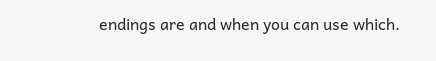endings are and when you can use which.